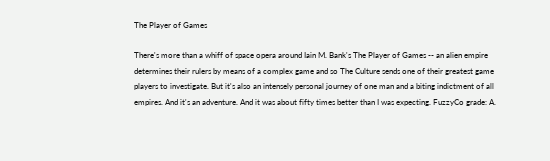The Player of Games

There's more than a whiff of space opera around Iain M. Bank's The Player of Games -- an alien empire determines their rulers by means of a complex game and so The Culture sends one of their greatest game players to investigate. But it's also an intensely personal journey of one man and a biting indictment of all empires. And it's an adventure. And it was about fifty times better than I was expecting. FuzzyCo grade: A.